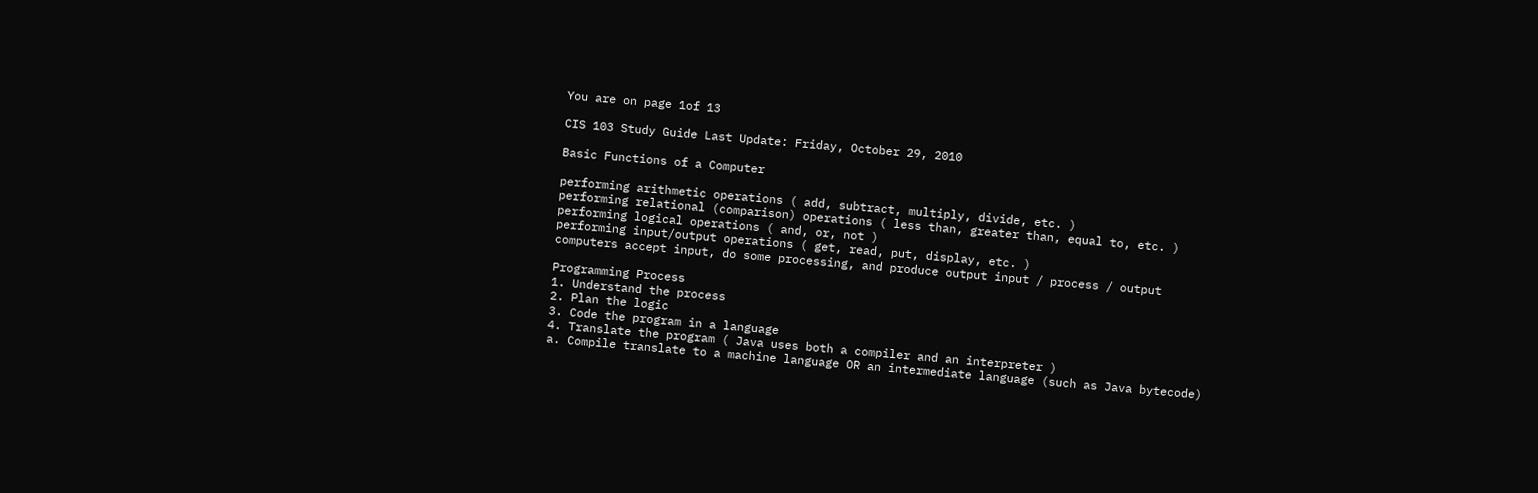You are on page 1of 13

CIS 103 Study Guide Last Update: Friday, October 29, 2010

Basic Functions of a Computer

performing arithmetic operations ( add, subtract, multiply, divide, etc. )
performing relational (comparison) operations ( less than, greater than, equal to, etc. )
performing logical operations ( and, or, not )
performing input/output operations ( get, read, put, display, etc. )
computers accept input, do some processing, and produce output input / process / output

Programming Process
1. Understand the process
2. Plan the logic
3. Code the program in a language
4. Translate the program ( Java uses both a compiler and an interpreter )
a. Compile translate to a machine language OR an intermediate language (such as Java bytecode)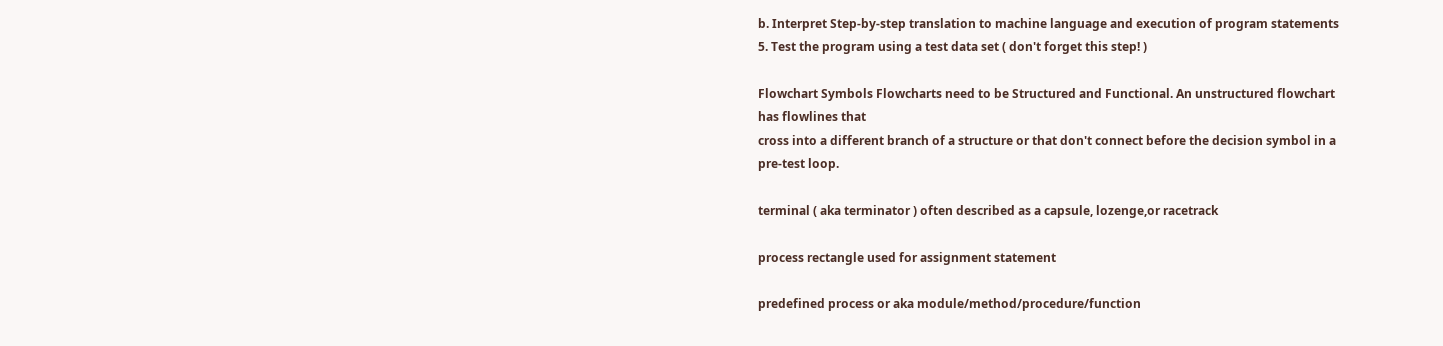b. Interpret Step-by-step translation to machine language and execution of program statements
5. Test the program using a test data set ( don't forget this step! )

Flowchart Symbols Flowcharts need to be Structured and Functional. An unstructured flowchart has flowlines that
cross into a different branch of a structure or that don't connect before the decision symbol in a pre-test loop.

terminal ( aka terminator ) often described as a capsule, lozenge,or racetrack

process rectangle used for assignment statement

predefined process or aka module/method/procedure/function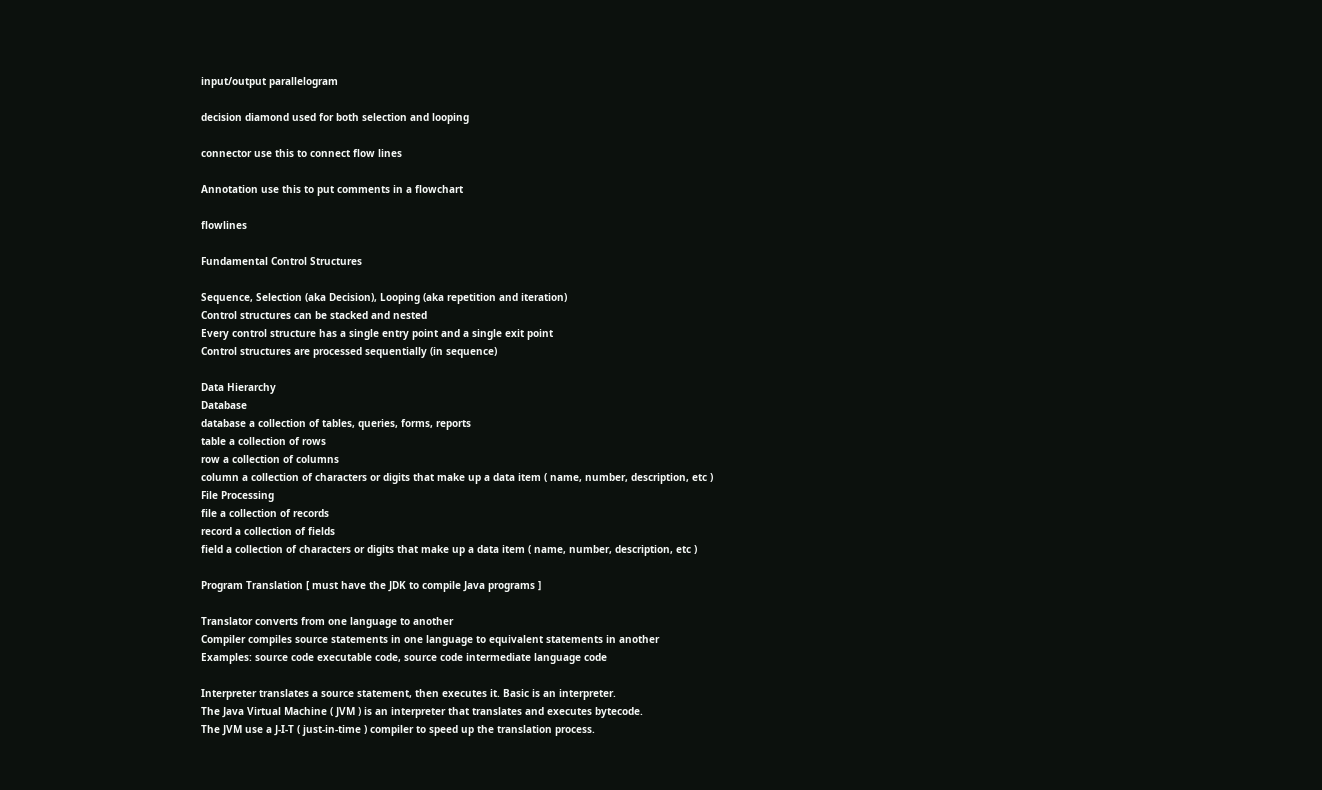input/output parallelogram

decision diamond used for both selection and looping

connector use this to connect flow lines

Annotation use this to put comments in a flowchart

flowlines

Fundamental Control Structures

Sequence, Selection (aka Decision), Looping (aka repetition and iteration)
Control structures can be stacked and nested
Every control structure has a single entry point and a single exit point
Control structures are processed sequentially (in sequence)

Data Hierarchy
Database
database a collection of tables, queries, forms, reports
table a collection of rows
row a collection of columns
column a collection of characters or digits that make up a data item ( name, number, description, etc )
File Processing
file a collection of records
record a collection of fields
field a collection of characters or digits that make up a data item ( name, number, description, etc )

Program Translation [ must have the JDK to compile Java programs ]

Translator converts from one language to another
Compiler compiles source statements in one language to equivalent statements in another
Examples: source code executable code, source code intermediate language code

Interpreter translates a source statement, then executes it. Basic is an interpreter.
The Java Virtual Machine ( JVM ) is an interpreter that translates and executes bytecode.
The JVM use a J-I-T ( just-in-time ) compiler to speed up the translation process.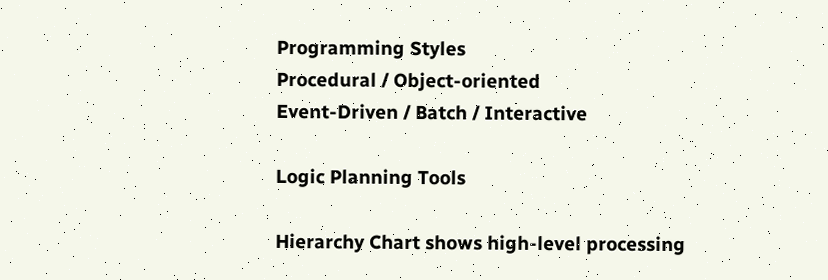Programming Styles
Procedural / Object-oriented
Event-Driven / Batch / Interactive

Logic Planning Tools

Hierarchy Chart shows high-level processing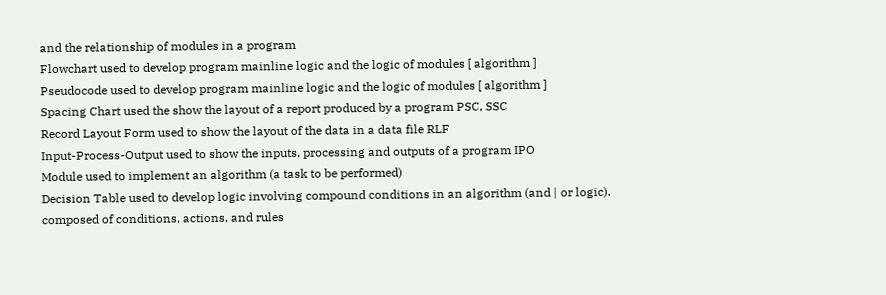and the relationship of modules in a program
Flowchart used to develop program mainline logic and the logic of modules [ algorithm ]
Pseudocode used to develop program mainline logic and the logic of modules [ algorithm ]
Spacing Chart used the show the layout of a report produced by a program PSC, SSC
Record Layout Form used to show the layout of the data in a data file RLF
Input-Process-Output used to show the inputs, processing and outputs of a program IPO
Module used to implement an algorithm (a task to be performed)
Decision Table used to develop logic involving compound conditions in an algorithm (and | or logic).
composed of conditions, actions, and rules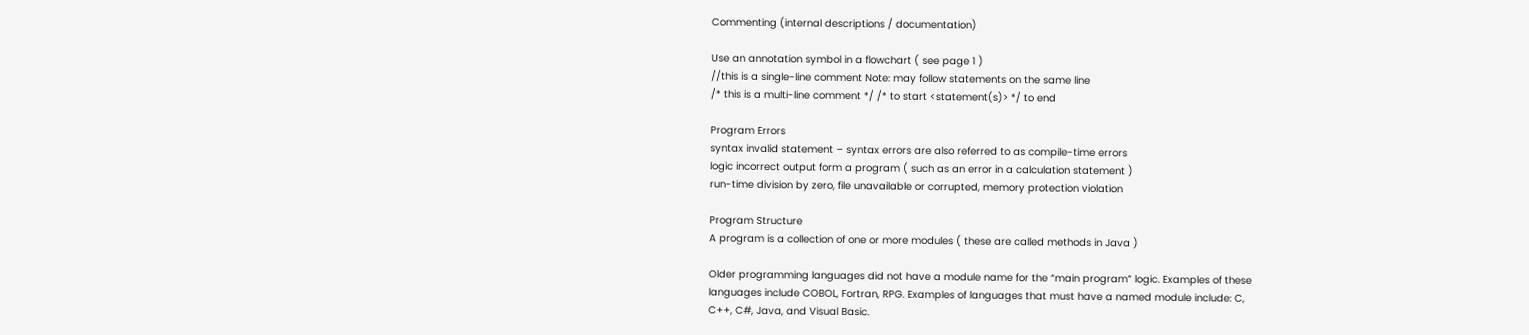Commenting (internal descriptions / documentation)

Use an annotation symbol in a flowchart ( see page 1 )
//this is a single-line comment Note: may follow statements on the same line
/* this is a multi-line comment */ /* to start <statement(s)> */ to end

Program Errors
syntax invalid statement – syntax errors are also referred to as compile-time errors
logic incorrect output form a program ( such as an error in a calculation statement )
run-time division by zero, file unavailable or corrupted, memory protection violation

Program Structure
A program is a collection of one or more modules ( these are called methods in Java )

Older programming languages did not have a module name for the “main program” logic. Examples of these
languages include COBOL, Fortran, RPG. Examples of languages that must have a named module include: C,
C++, C#, Java, and Visual Basic.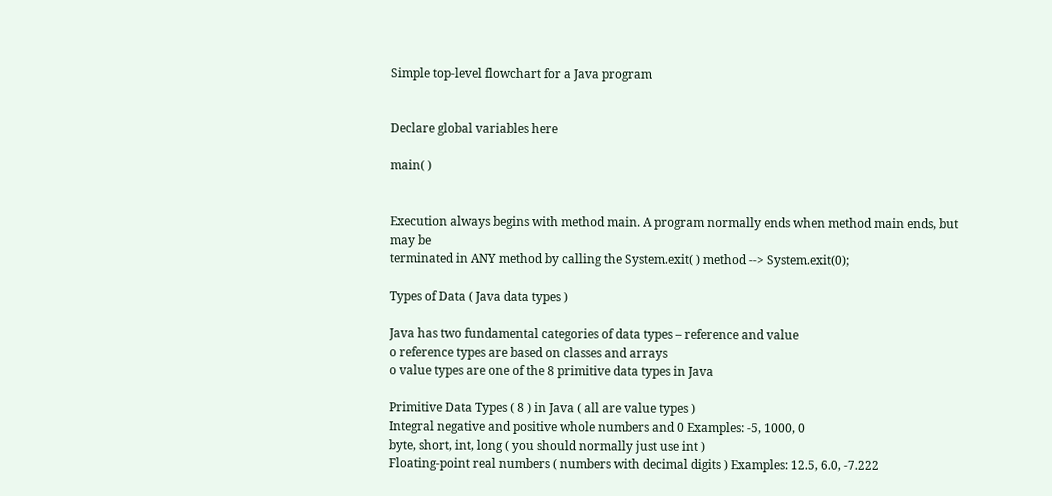Simple top-level flowchart for a Java program


Declare global variables here

main( )


Execution always begins with method main. A program normally ends when method main ends, but may be
terminated in ANY method by calling the System.exit( ) method --> System.exit(0);

Types of Data ( Java data types )

Java has two fundamental categories of data types – reference and value
o reference types are based on classes and arrays
o value types are one of the 8 primitive data types in Java

Primitive Data Types ( 8 ) in Java ( all are value types )
Integral negative and positive whole numbers and 0 Examples: -5, 1000, 0
byte, short, int, long ( you should normally just use int )
Floating-point real numbers ( numbers with decimal digits ) Examples: 12.5, 6.0, -7.222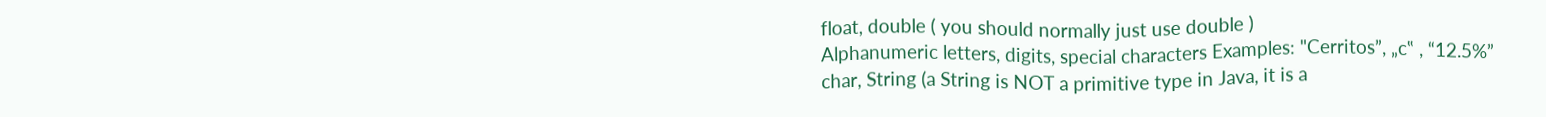float, double ( you should normally just use double )
Alphanumeric letters, digits, special characters Examples: "Cerritos”, „c‟ , “12.5%”
char, String (a String is NOT a primitive type in Java, it is a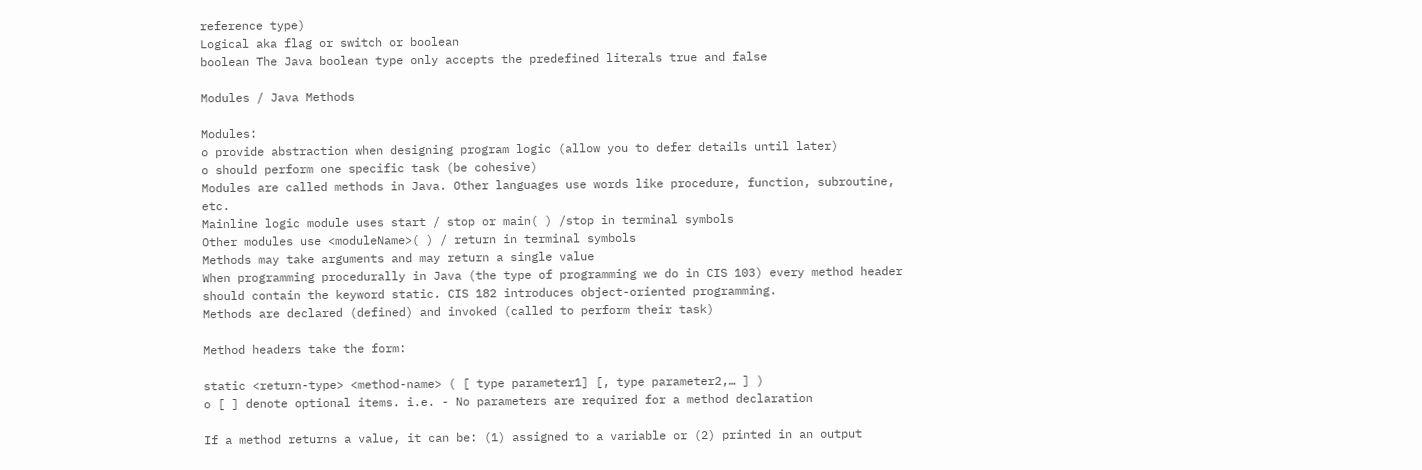reference type)
Logical aka flag or switch or boolean
boolean The Java boolean type only accepts the predefined literals true and false

Modules / Java Methods

Modules:
o provide abstraction when designing program logic (allow you to defer details until later)
o should perform one specific task (be cohesive)
Modules are called methods in Java. Other languages use words like procedure, function, subroutine, etc.
Mainline logic module uses start / stop or main( ) /stop in terminal symbols
Other modules use <moduleName>( ) / return in terminal symbols
Methods may take arguments and may return a single value
When programming procedurally in Java (the type of programming we do in CIS 103) every method header
should contain the keyword static. CIS 182 introduces object-oriented programming.
Methods are declared (defined) and invoked (called to perform their task)

Method headers take the form:

static <return-type> <method-name> ( [ type parameter1] [, type parameter2,… ] )
o [ ] denote optional items. i.e. - No parameters are required for a method declaration

If a method returns a value, it can be: (1) assigned to a variable or (2) printed in an output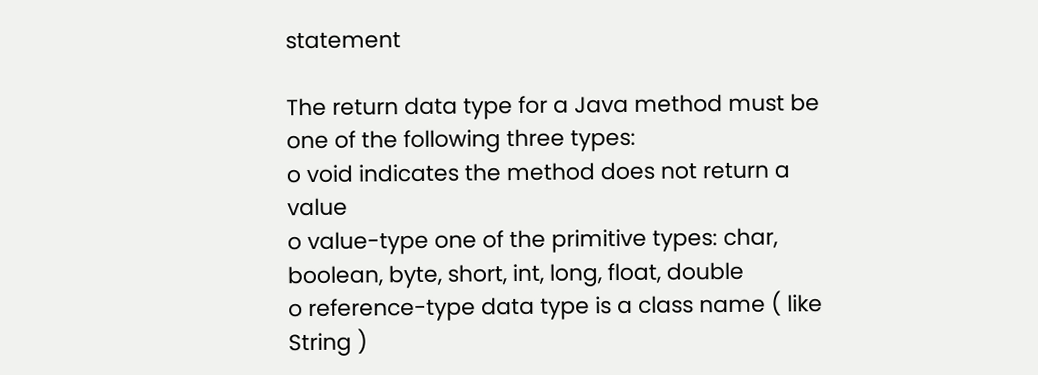statement

The return data type for a Java method must be one of the following three types:
o void indicates the method does not return a value
o value-type one of the primitive types: char, boolean, byte, short, int, long, float, double
o reference-type data type is a class name ( like String )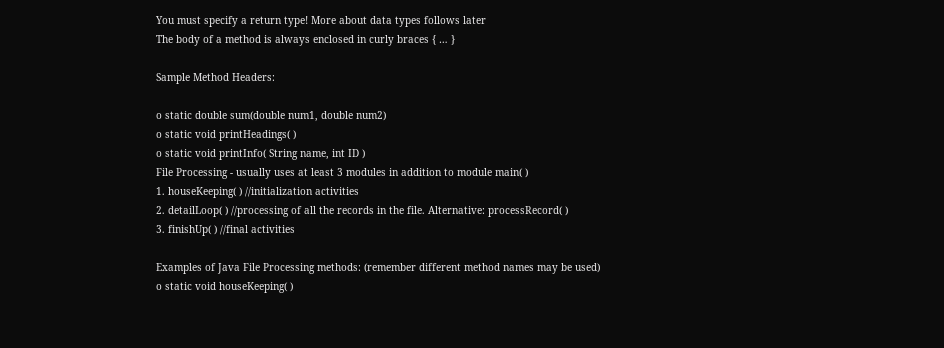You must specify a return type! More about data types follows later
The body of a method is always enclosed in curly braces { … }

Sample Method Headers:

o static double sum(double num1, double num2)
o static void printHeadings( )
o static void printInfo( String name, int ID )
File Processing - usually uses at least 3 modules in addition to module main( )
1. houseKeeping( ) //initialization activities
2. detailLoop( ) //processing of all the records in the file. Alternative: processRecord( )
3. finishUp( ) //final activities

Examples of Java File Processing methods: (remember different method names may be used)
o static void houseKeeping( )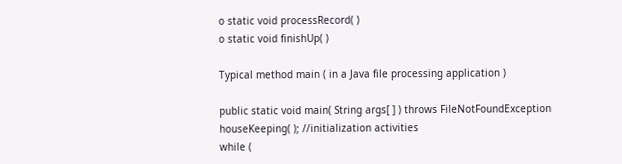o static void processRecord( )
o static void finishUp( )

Typical method main ( in a Java file processing application )

public static void main( String args[ ] ) throws FileNotFoundException
houseKeeping( ); //initialization activities
while (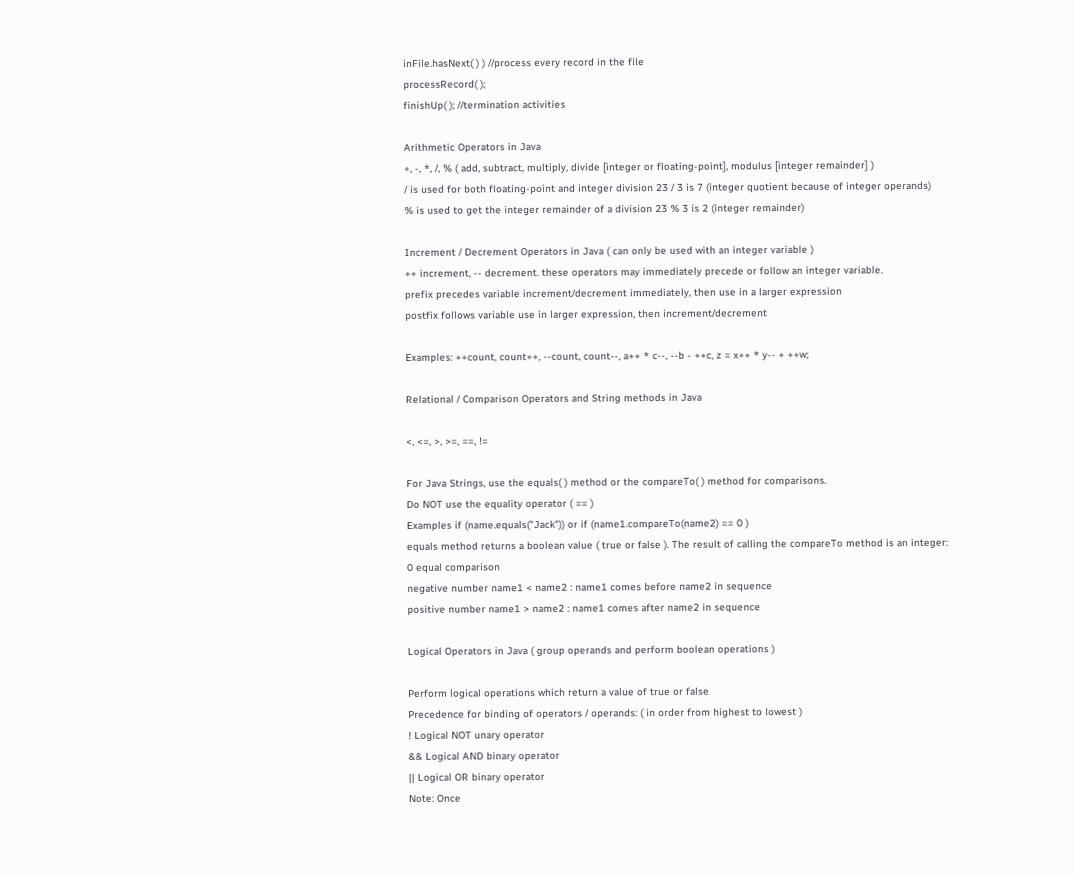inFile.hasNext( ) ) //process every record in the file
processRecord( );
finishUp( ); //termination activities

Arithmetic Operators in Java
+, -, *, /, % ( add, subtract, multiply, divide [integer or floating-point], modulus [integer remainder] )
/ is used for both floating-point and integer division 23 / 3 is 7 (integer quotient because of integer operands)
% is used to get the integer remainder of a division 23 % 3 is 2 (integer remainder)

Increment / Decrement Operators in Java ( can only be used with an integer variable )
++ increment, -- decrement. these operators may immediately precede or follow an integer variable.
prefix precedes variable increment/decrement immediately, then use in a larger expression
postfix follows variable use in larger expression, then increment/decrement

Examples: ++count, count++, --count, count--, a++ * c--, --b - ++c, z = x++ * y-- + ++w;

Relational / Comparison Operators and String methods in Java

<, <=, >, >=, ==, !=

For Java Strings, use the equals( ) method or the compareTo( ) method for comparisons.
Do NOT use the equality operator ( == )
Examples if (name.equals("Jack")) or if (name1.compareTo(name2) == 0 )
equals method returns a boolean value ( true or false ). The result of calling the compareTo method is an integer:
0 equal comparison
negative number name1 < name2 : name1 comes before name2 in sequence
positive number name1 > name2 : name1 comes after name2 in sequence

Logical Operators in Java ( group operands and perform boolean operations )

Perform logical operations which return a value of true or false
Precedence for binding of operators / operands: ( in order from highest to lowest )
! Logical NOT unary operator
&& Logical AND binary operator
|| Logical OR binary operator
Note: Once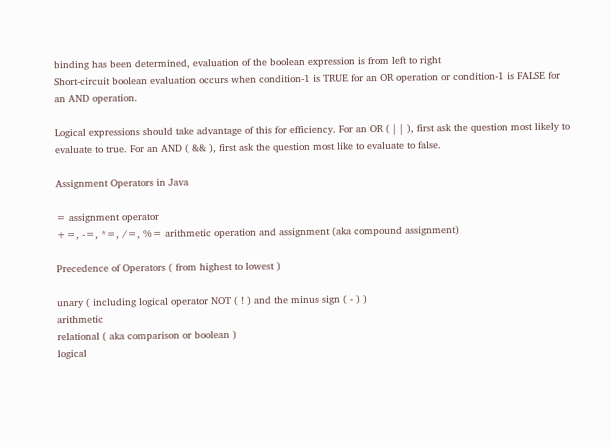binding has been determined, evaluation of the boolean expression is from left to right
Short-circuit boolean evaluation occurs when condition-1 is TRUE for an OR operation or condition-1 is FALSE for
an AND operation.

Logical expressions should take advantage of this for efficiency. For an OR ( | | ), first ask the question most likely to
evaluate to true. For an AND ( && ), first ask the question most like to evaluate to false.

Assignment Operators in Java

= assignment operator
+=, -=, *=, /=, %= arithmetic operation and assignment (aka compound assignment)

Precedence of Operators ( from highest to lowest )

unary ( including logical operator NOT ( ! ) and the minus sign ( - ) )
arithmetic
relational ( aka comparison or boolean )
logical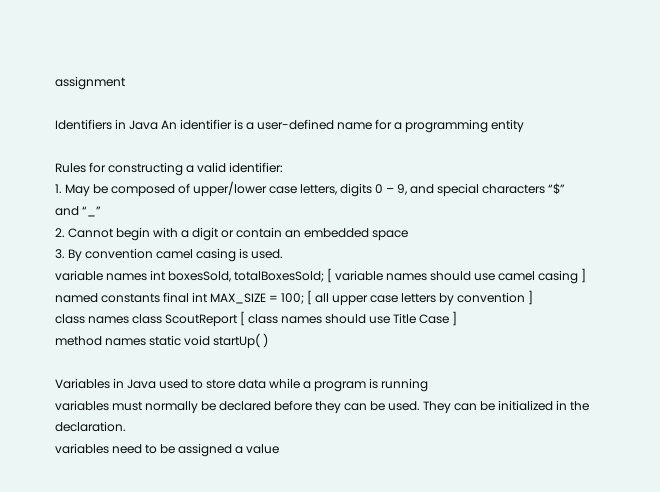assignment

Identifiers in Java An identifier is a user-defined name for a programming entity

Rules for constructing a valid identifier:
1. May be composed of upper/lower case letters, digits 0 – 9, and special characters “$” and “_”
2. Cannot begin with a digit or contain an embedded space
3. By convention camel casing is used.
variable names int boxesSold, totalBoxesSold; [ variable names should use camel casing ]
named constants final int MAX_SIZE = 100; [ all upper case letters by convention ]
class names class ScoutReport [ class names should use Title Case ]
method names static void startUp( )

Variables in Java used to store data while a program is running
variables must normally be declared before they can be used. They can be initialized in the declaration.
variables need to be assigned a value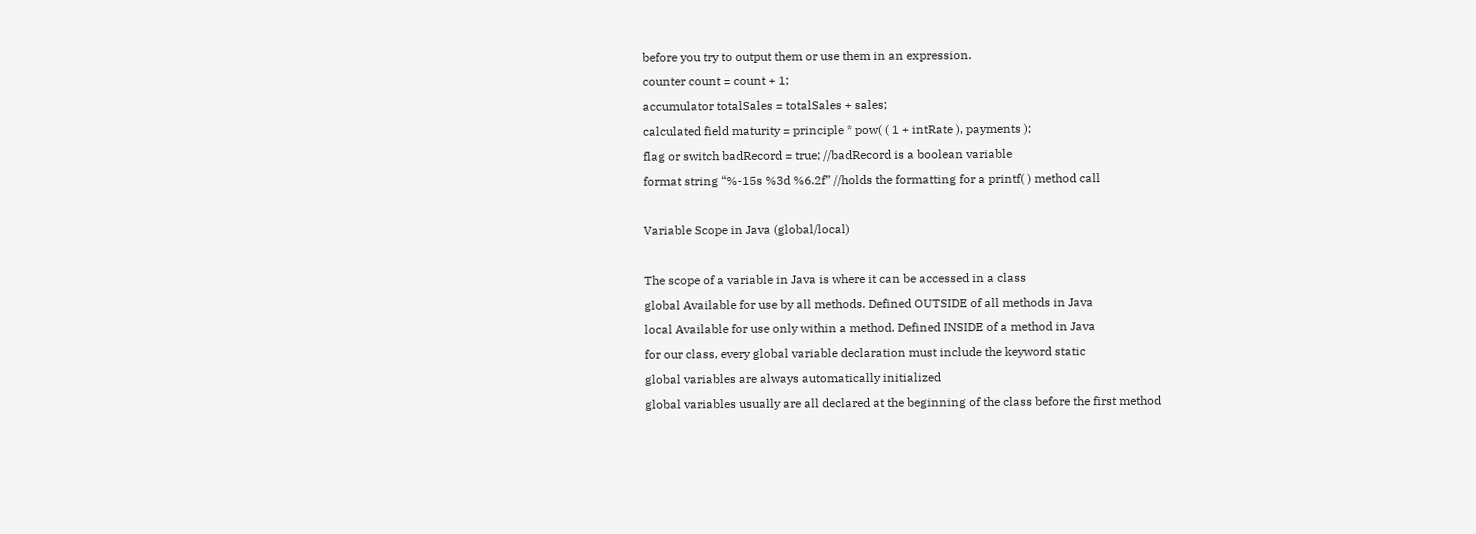before you try to output them or use them in an expression.
counter count = count + 1;
accumulator totalSales = totalSales + sales;
calculated field maturity = principle * pow( ( 1 + intRate ), payments );
flag or switch badRecord = true; //badRecord is a boolean variable
format string “%-15s %3d %6.2f” //holds the formatting for a printf( ) method call

Variable Scope in Java (global/local)

The scope of a variable in Java is where it can be accessed in a class
global Available for use by all methods. Defined OUTSIDE of all methods in Java
local Available for use only within a method. Defined INSIDE of a method in Java
for our class, every global variable declaration must include the keyword static
global variables are always automatically initialized
global variables usually are all declared at the beginning of the class before the first method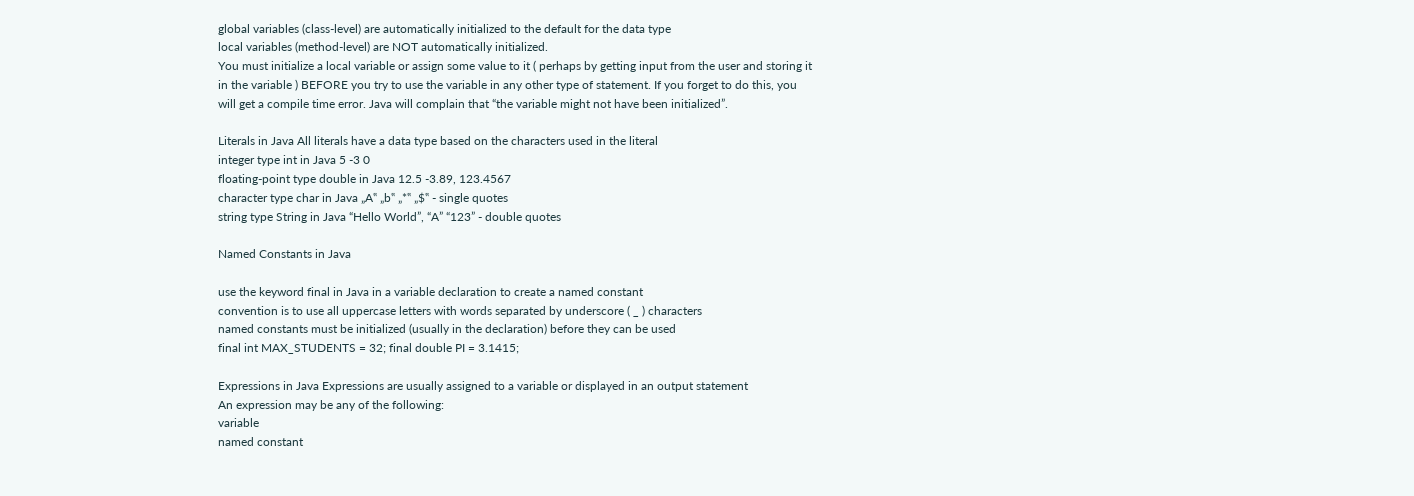global variables (class-level) are automatically initialized to the default for the data type
local variables (method-level) are NOT automatically initialized.
You must initialize a local variable or assign some value to it ( perhaps by getting input from the user and storing it
in the variable ) BEFORE you try to use the variable in any other type of statement. If you forget to do this, you
will get a compile time error. Java will complain that “the variable might not have been initialized”.

Literals in Java All literals have a data type based on the characters used in the literal
integer type int in Java 5 -3 0
floating-point type double in Java 12.5 -3.89, 123.4567
character type char in Java „A‟ „b‟ „*‟ „$‟ - single quotes
string type String in Java “Hello World”, “A” “123” - double quotes

Named Constants in Java

use the keyword final in Java in a variable declaration to create a named constant
convention is to use all uppercase letters with words separated by underscore ( _ ) characters
named constants must be initialized (usually in the declaration) before they can be used
final int MAX_STUDENTS = 32; final double PI = 3.1415;

Expressions in Java Expressions are usually assigned to a variable or displayed in an output statement
An expression may be any of the following:
variable
named constant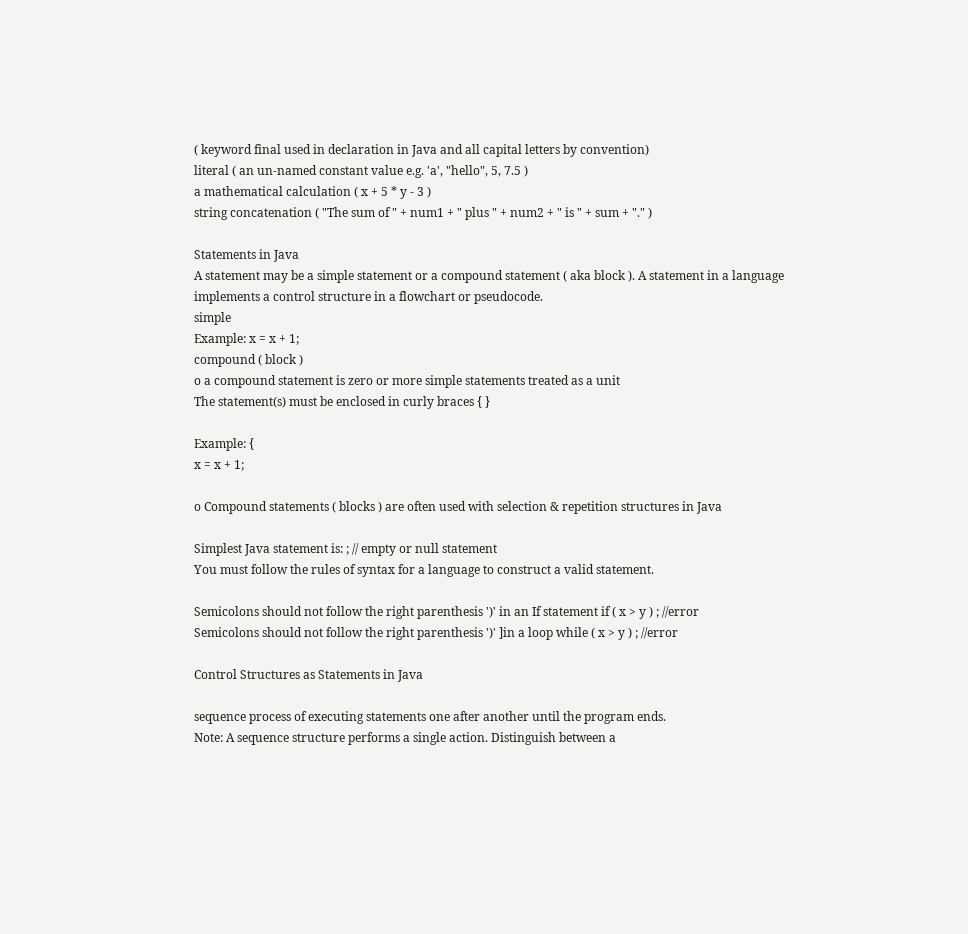( keyword final used in declaration in Java and all capital letters by convention)
literal ( an un-named constant value e.g. 'a', "hello", 5, 7.5 )
a mathematical calculation ( x + 5 * y - 3 )
string concatenation ( "The sum of " + num1 + " plus " + num2 + " is " + sum + "." )

Statements in Java
A statement may be a simple statement or a compound statement ( aka block ). A statement in a language
implements a control structure in a flowchart or pseudocode.
simple
Example: x = x + 1;
compound ( block )
o a compound statement is zero or more simple statements treated as a unit
The statement(s) must be enclosed in curly braces { }

Example: {
x = x + 1;

o Compound statements ( blocks ) are often used with selection & repetition structures in Java

Simplest Java statement is: ; // empty or null statement
You must follow the rules of syntax for a language to construct a valid statement.

Semicolons should not follow the right parenthesis ')' in an If statement if ( x > y ) ; //error
Semicolons should not follow the right parenthesis ')' ]in a loop while ( x > y ) ; //error

Control Structures as Statements in Java

sequence process of executing statements one after another until the program ends.
Note: A sequence structure performs a single action. Distinguish between a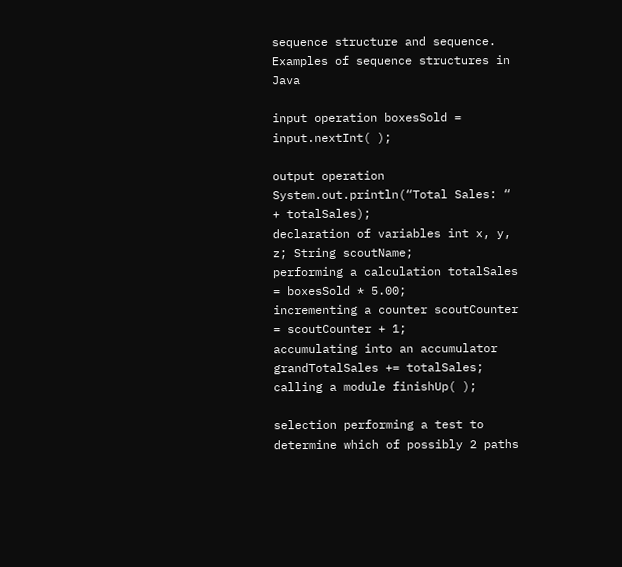sequence structure and sequence.
Examples of sequence structures in Java

input operation boxesSold = input.nextInt( );

output operation System.out.println(“Total Sales: “ + totalSales);
declaration of variables int x, y, z; String scoutName;
performing a calculation totalSales = boxesSold * 5.00;
incrementing a counter scoutCounter = scoutCounter + 1;
accumulating into an accumulator grandTotalSales += totalSales;
calling a module finishUp( );

selection performing a test to determine which of possibly 2 paths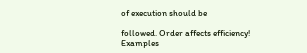of execution should be

followed. Order affects efficiency!
Examples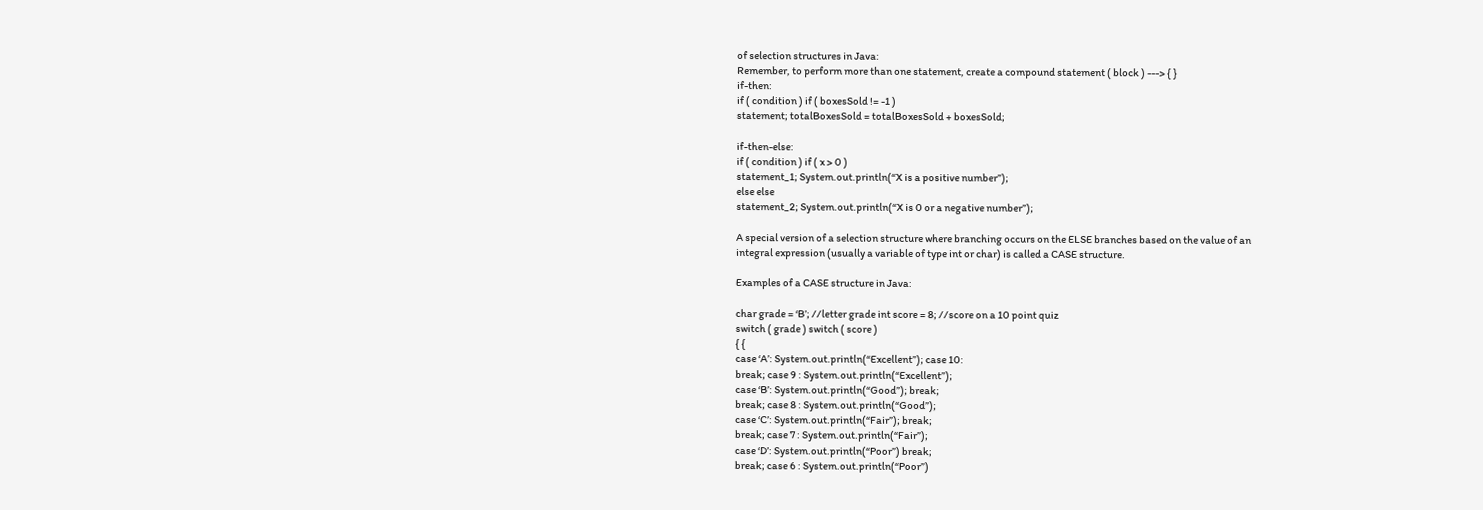of selection structures in Java:
Remember, to perform more than one statement, create a compound statement ( block ) ---> { }
if-then:
if ( condition ) if ( boxesSold != -1 )
statement; totalBoxesSold = totalBoxesSold + boxesSold;

if-then-else:
if ( condition ) if ( x > 0 )
statement_1; System.out.println(“X is a positive number”);
else else
statement_2; System.out.println(“X is 0 or a negative number”);

A special version of a selection structure where branching occurs on the ELSE branches based on the value of an
integral expression (usually a variable of type int or char) is called a CASE structure.

Examples of a CASE structure in Java:

char grade = ‘B’; //letter grade int score = 8; //score on a 10 point quiz
switch ( grade ) switch ( score )
{ {
case ‘A’: System.out.println(“Excellent”); case 10:
break; case 9 : System.out.println(“Excellent”);
case ‘B’: System.out.println(“Good”); break;
break; case 8 : System.out.println(“Good”);
case ‘C’: System.out.println(“Fair”); break;
break; case 7 : System.out.println(“Fair”);
case ‘D’: System.out.println(“Poor”) break;
break; case 6 : System.out.println(“Poor”)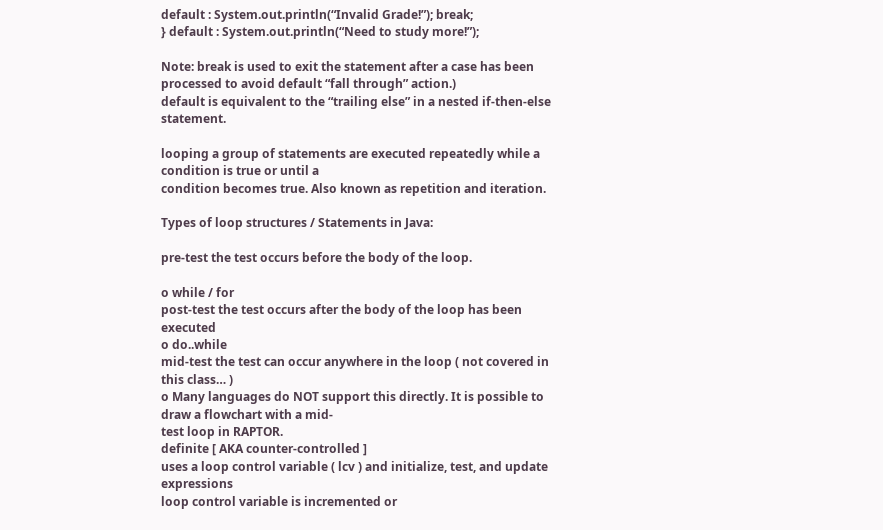default : System.out.println(“Invalid Grade!”); break;
} default : System.out.println(“Need to study more!”);

Note: break is used to exit the statement after a case has been processed to avoid default “fall through” action.)
default is equivalent to the “trailing else” in a nested if-then-else statement.

looping a group of statements are executed repeatedly while a condition is true or until a
condition becomes true. Also known as repetition and iteration.

Types of loop structures / Statements in Java:

pre-test the test occurs before the body of the loop.

o while / for
post-test the test occurs after the body of the loop has been executed
o do..while
mid-test the test can occur anywhere in the loop ( not covered in this class… )
o Many languages do NOT support this directly. It is possible to draw a flowchart with a mid-
test loop in RAPTOR.
definite [ AKA counter-controlled ]
uses a loop control variable ( lcv ) and initialize, test, and update expressions
loop control variable is incremented or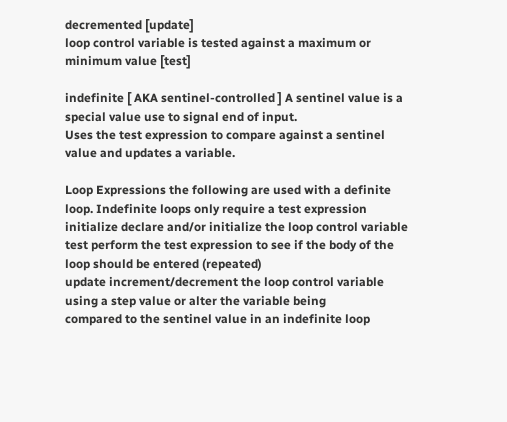decremented [update]
loop control variable is tested against a maximum or minimum value [test]

indefinite [ AKA sentinel-controlled ] A sentinel value is a special value use to signal end of input.
Uses the test expression to compare against a sentinel value and updates a variable.

Loop Expressions the following are used with a definite loop. Indefinite loops only require a test expression
initialize declare and/or initialize the loop control variable
test perform the test expression to see if the body of the loop should be entered (repeated)
update increment/decrement the loop control variable using a step value or alter the variable being
compared to the sentinel value in an indefinite loop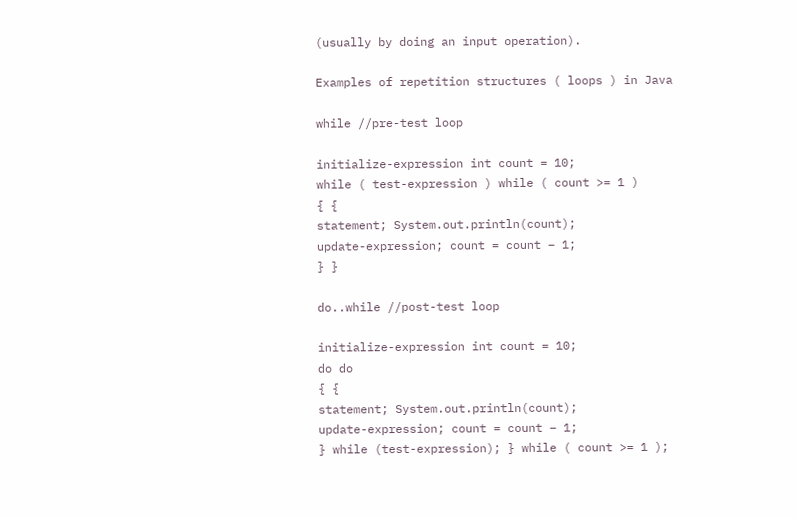(usually by doing an input operation).

Examples of repetition structures ( loops ) in Java

while //pre-test loop

initialize-expression int count = 10;
while ( test-expression ) while ( count >= 1 )
{ {
statement; System.out.println(count);
update-expression; count = count – 1;
} }

do..while //post-test loop

initialize-expression int count = 10;
do do
{ {
statement; System.out.println(count);
update-expression; count = count – 1;
} while (test-expression); } while ( count >= 1 );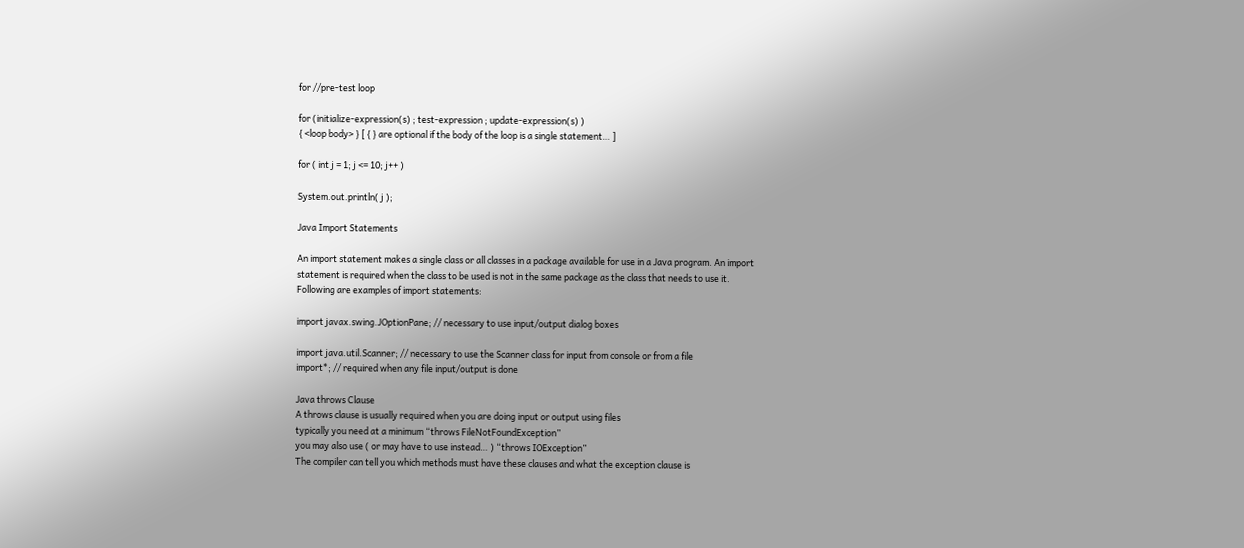for //pre-test loop

for (initialize-expression(s) ; test-expression ; update-expression(s) )
{ <loop body> } [ { } are optional if the body of the loop is a single statement… ]

for ( int j = 1; j <= 10; j++ )

System.out.println( j );

Java Import Statements

An import statement makes a single class or all classes in a package available for use in a Java program. An import
statement is required when the class to be used is not in the same package as the class that needs to use it.
Following are examples of import statements:

import javax.swing.JOptionPane; // necessary to use input/output dialog boxes

import java.util.Scanner; // necessary to use the Scanner class for input from console or from a file
import*; // required when any file input/output is done

Java throws Clause
A throws clause is usually required when you are doing input or output using files
typically you need at a minimum “throws FileNotFoundException”
you may also use ( or may have to use instead… ) “throws IOException”
The compiler can tell you which methods must have these clauses and what the exception clause is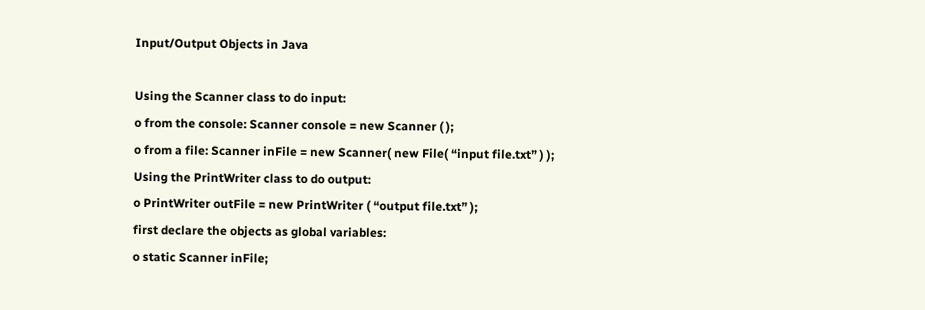Input/Output Objects in Java

Using the Scanner class to do input:
o from the console: Scanner console = new Scanner ( );
o from a file: Scanner inFile = new Scanner( new File( “input file.txt” ) );
Using the PrintWriter class to do output:
o PrintWriter outFile = new PrintWriter ( “output file.txt” );
first declare the objects as global variables:
o static Scanner inFile;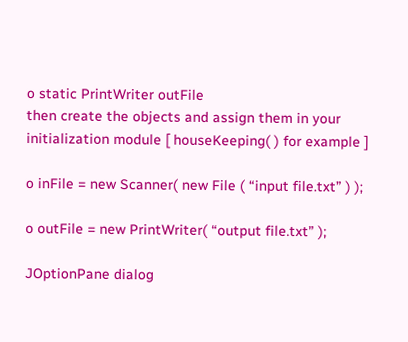o static PrintWriter outFile
then create the objects and assign them in your initialization module [ houseKeeping( ) for example ]

o inFile = new Scanner( new File ( “input file.txt” ) );

o outFile = new PrintWriter( “output file.txt” );

JOptionPane dialog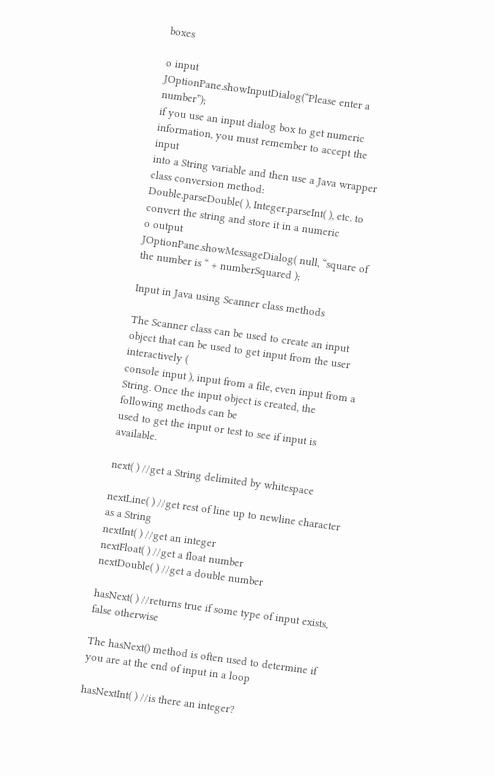boxes

o input
JOptionPane.showInputDialog(“Please enter a number”);
if you use an input dialog box to get numeric information, you must remember to accept the input
into a String variable and then use a Java wrapper class conversion method:
Double.parseDouble( ), Integer.parseInt( ), etc. to convert the string and store it in a numeric
o output
JOptionPane.showMessageDialog( null, “square of the number is “ + numberSquared );

Input in Java using Scanner class methods

The Scanner class can be used to create an input object that can be used to get input from the user interactively (
console input ), input from a file, even input from a String. Once the input object is created, the following methods can be
used to get the input or test to see if input is available.

next( ) //get a String delimited by whitespace

nextLine( ) //get rest of line up to newline character as a String
nextInt( ) //get an integer
nextFloat( ) //get a float number
nextDouble( ) //get a double number

hasNext( ) //returns true if some type of input exists, false otherwise

The hasNext() method is often used to determine if you are at the end of input in a loop

hasNextInt( ) //is there an integer?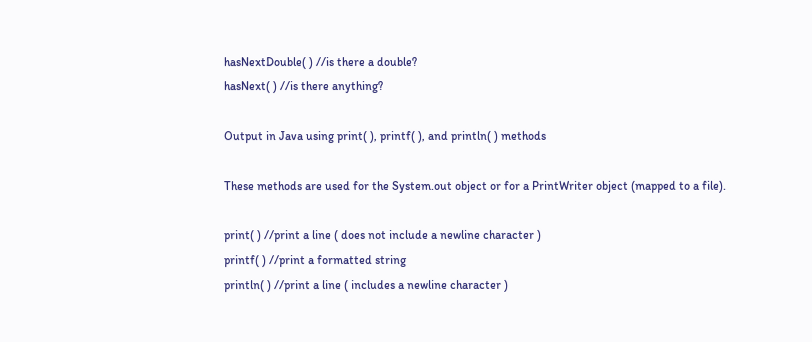hasNextDouble( ) //is there a double?
hasNext( ) //is there anything?

Output in Java using print( ), printf( ), and println( ) methods

These methods are used for the System.out object or for a PrintWriter object (mapped to a file).

print( ) //print a line ( does not include a newline character )
printf( ) //print a formatted string
println( ) //print a line ( includes a newline character )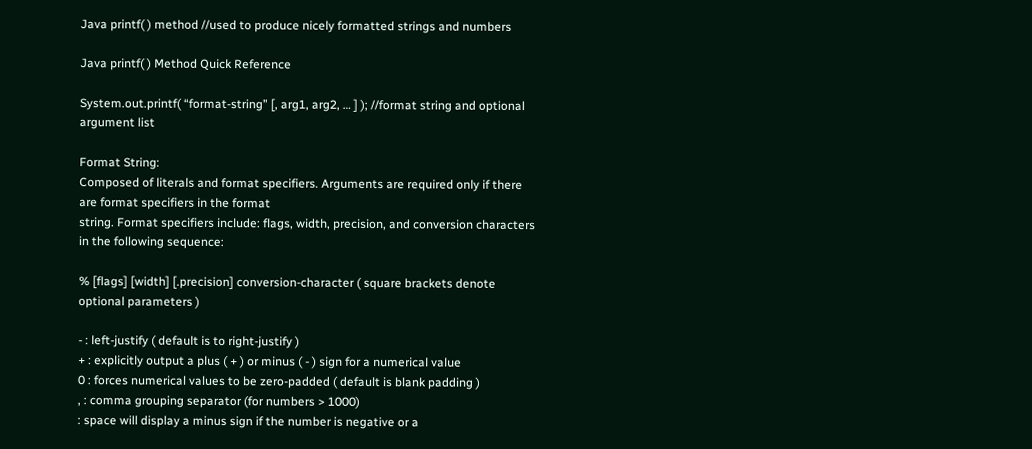Java printf( ) method //used to produce nicely formatted strings and numbers

Java printf( ) Method Quick Reference

System.out.printf( “format-string” [, arg1, arg2, … ] ); //format string and optional argument list

Format String:
Composed of literals and format specifiers. Arguments are required only if there are format specifiers in the format
string. Format specifiers include: flags, width, precision, and conversion characters in the following sequence:

% [flags] [width] [.precision] conversion-character ( square brackets denote optional parameters )

- : left-justify ( default is to right-justify )
+ : explicitly output a plus ( + ) or minus ( - ) sign for a numerical value
0 : forces numerical values to be zero-padded ( default is blank padding )
, : comma grouping separator (for numbers > 1000)
: space will display a minus sign if the number is negative or a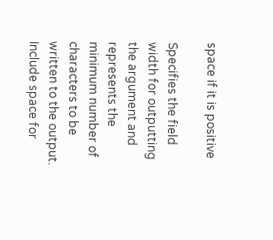space if it is positive

Specifies the field width for outputting the argument and represents the minimum number of characters to be
written to the output. Include space for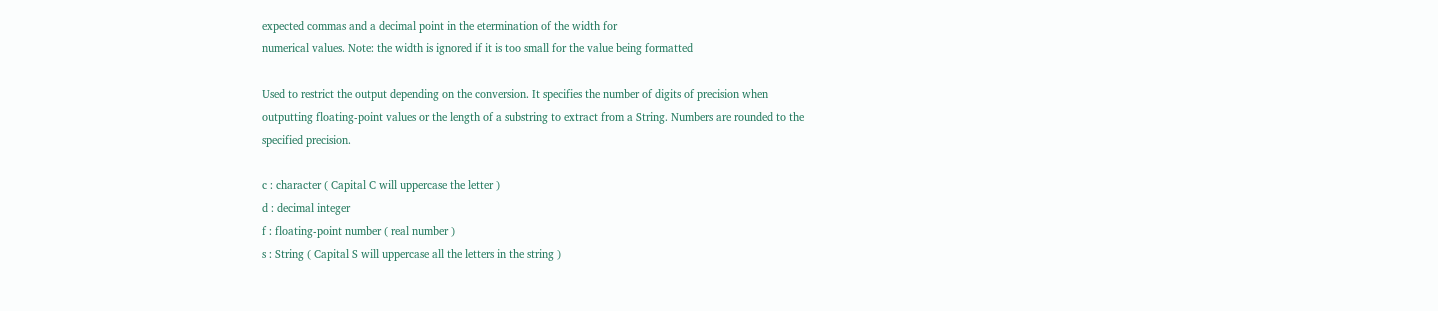expected commas and a decimal point in the etermination of the width for
numerical values. Note: the width is ignored if it is too small for the value being formatted

Used to restrict the output depending on the conversion. It specifies the number of digits of precision when
outputting floating-point values or the length of a substring to extract from a String. Numbers are rounded to the
specified precision.

c : character ( Capital C will uppercase the letter )
d : decimal integer
f : floating-point number ( real number )
s : String ( Capital S will uppercase all the letters in the string )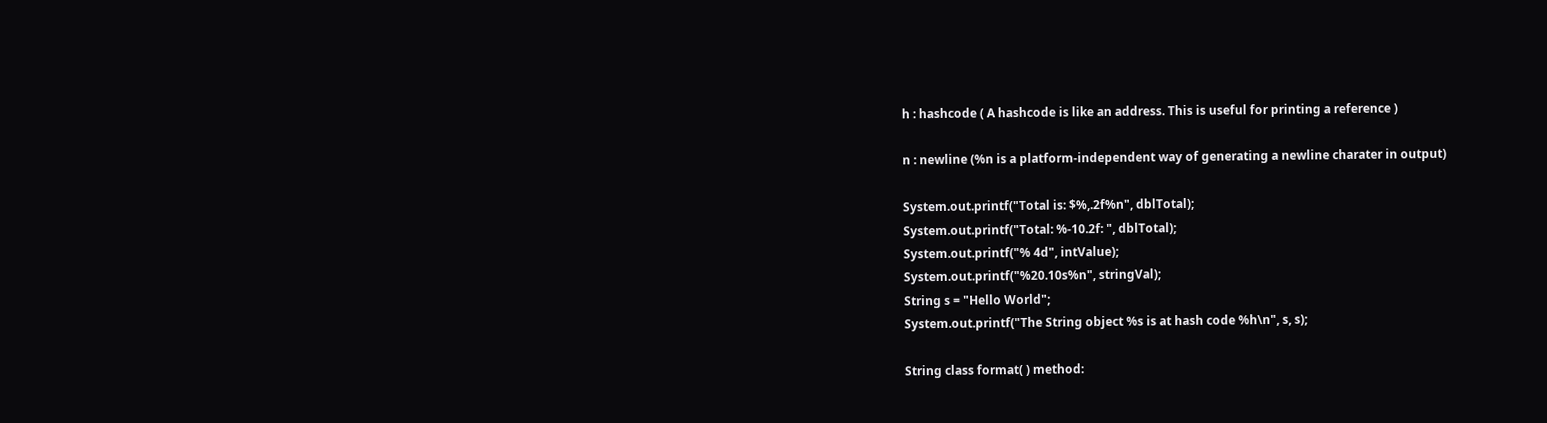h : hashcode ( A hashcode is like an address. This is useful for printing a reference )

n : newline (%n is a platform-independent way of generating a newline charater in output)

System.out.printf("Total is: $%,.2f%n", dblTotal);
System.out.printf("Total: %-10.2f: ", dblTotal);
System.out.printf("% 4d", intValue);
System.out.printf("%20.10s%n", stringVal);
String s = "Hello World";
System.out.printf("The String object %s is at hash code %h\n", s, s);

String class format( ) method: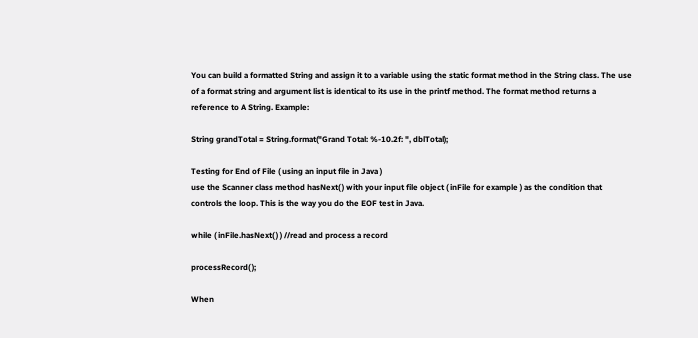You can build a formatted String and assign it to a variable using the static format method in the String class. The use
of a format string and argument list is identical to its use in the printf method. The format method returns a
reference to A String. Example:

String grandTotal = String.format("Grand Total: %-10.2f: ", dblTotal);

Testing for End of File ( using an input file in Java )
use the Scanner class method hasNext( ) with your input file object ( inFile for example ) as the condition that
controls the loop. This is the way you do the EOF test in Java.

while ( inFile.hasNext( ) ) //read and process a record

processRecord( );

When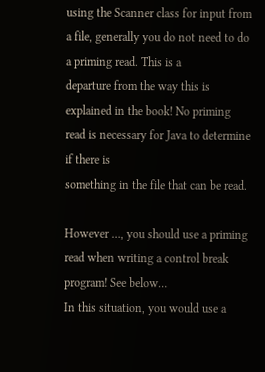using the Scanner class for input from a file, generally you do not need to do a priming read. This is a
departure from the way this is explained in the book! No priming read is necessary for Java to determine if there is
something in the file that can be read.

However …, you should use a priming read when writing a control break program! See below…
In this situation, you would use a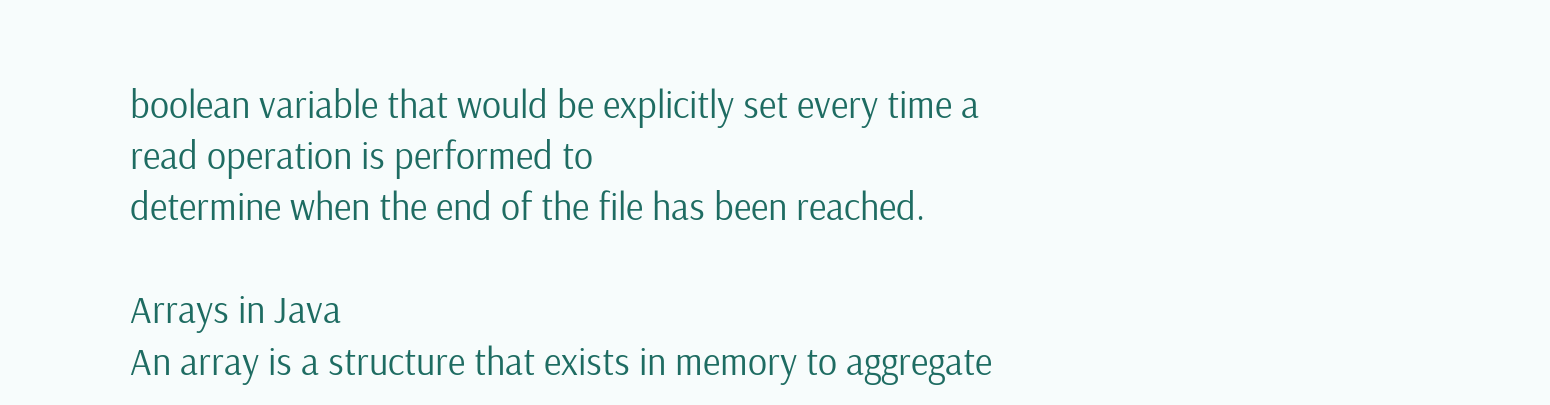boolean variable that would be explicitly set every time a read operation is performed to
determine when the end of the file has been reached.

Arrays in Java
An array is a structure that exists in memory to aggregate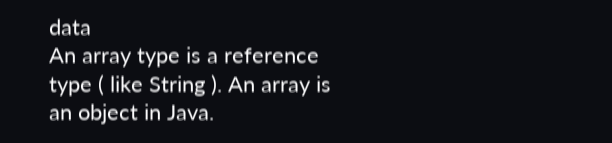data
An array type is a reference type ( like String ). An array is an object in Java.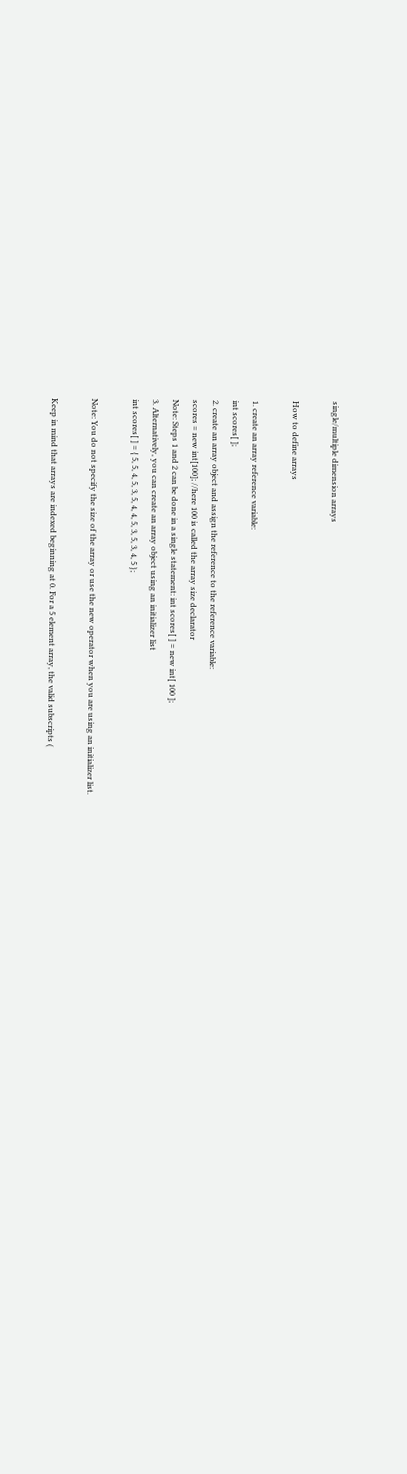single/multiple dimension arrays

How to define arrays

1. create an array reference variable:
int scores[ ];
2. create an array object and assign the reference to the reference variable:
scores = new int[100]; //here 100 is called the array size declarator
Note: Steps 1 and 2 can be done in a single statement: int scores[ ] = new int[ 100 ];
3. Alternatively, you can create an array object using an initializer list
int scores[ ] = { 5, 5, 4, 5, 3, 5, 4, 4, 5, 3, 5, 3, 4, 5 };

Note: You do not specify the size of the array or use the new operator when you are using an initializer list.

Keep in mind that arrays are indexed beginning at 0. For a 5 element array, the valid subscripts (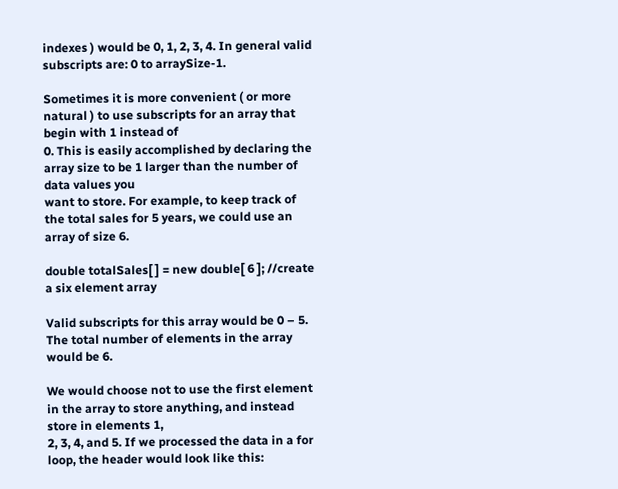indexes ) would be 0, 1, 2, 3, 4. In general valid subscripts are: 0 to arraySize-1.

Sometimes it is more convenient ( or more natural ) to use subscripts for an array that begin with 1 instead of
0. This is easily accomplished by declaring the array size to be 1 larger than the number of data values you
want to store. For example, to keep track of the total sales for 5 years, we could use an array of size 6.

double totalSales[ ] = new double[ 6 ]; //create a six element array

Valid subscripts for this array would be 0 – 5. The total number of elements in the array would be 6.

We would choose not to use the first element in the array to store anything, and instead store in elements 1,
2, 3, 4, and 5. If we processed the data in a for loop, the header would look like this: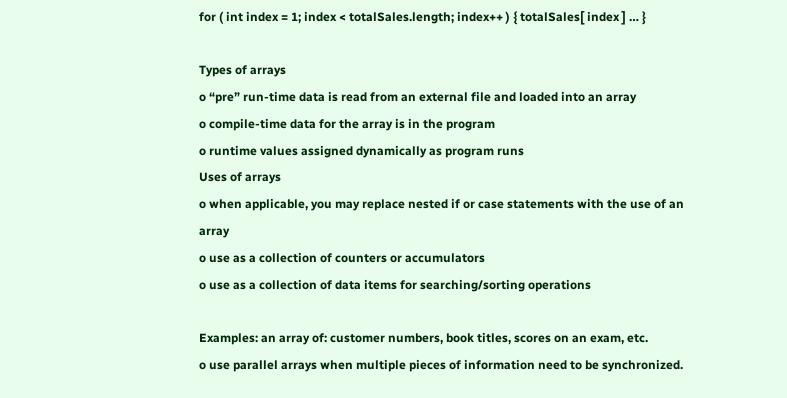for ( int index = 1; index < totalSales.length; index++ ) { totalSales[ index ] … }

Types of arrays
o “pre” run-time data is read from an external file and loaded into an array
o compile-time data for the array is in the program
o runtime values assigned dynamically as program runs
Uses of arrays
o when applicable, you may replace nested if or case statements with the use of an array
o use as a collection of counters or accumulators
o use as a collection of data items for searching/sorting operations

Examples: an array of: customer numbers, book titles, scores on an exam, etc.
o use parallel arrays when multiple pieces of information need to be synchronized.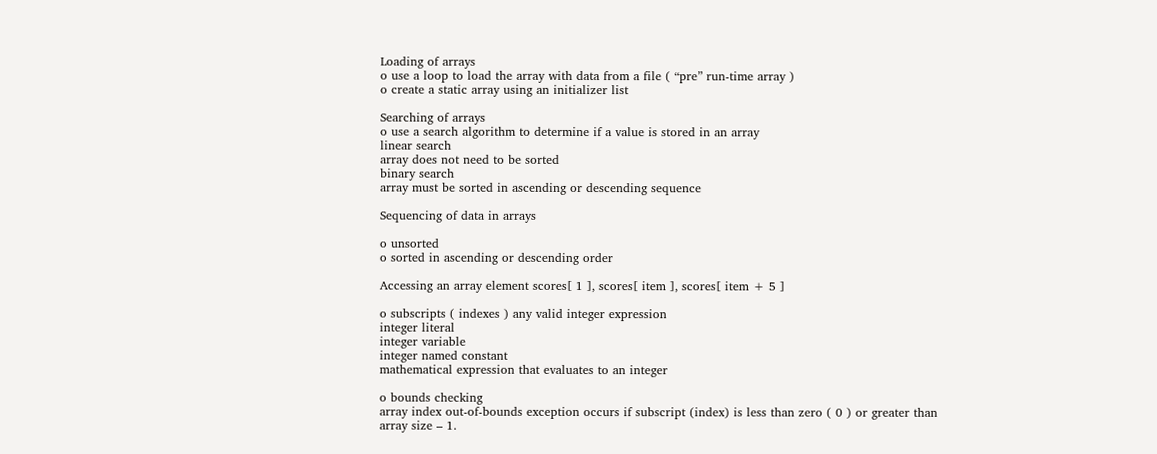Loading of arrays
o use a loop to load the array with data from a file ( “pre” run-time array )
o create a static array using an initializer list

Searching of arrays
o use a search algorithm to determine if a value is stored in an array
linear search
array does not need to be sorted
binary search
array must be sorted in ascending or descending sequence

Sequencing of data in arrays

o unsorted
o sorted in ascending or descending order

Accessing an array element scores[ 1 ], scores[ item ], scores[ item + 5 ]

o subscripts ( indexes ) any valid integer expression
integer literal
integer variable
integer named constant
mathematical expression that evaluates to an integer

o bounds checking
array index out-of-bounds exception occurs if subscript (index) is less than zero ( 0 ) or greater than
array size – 1.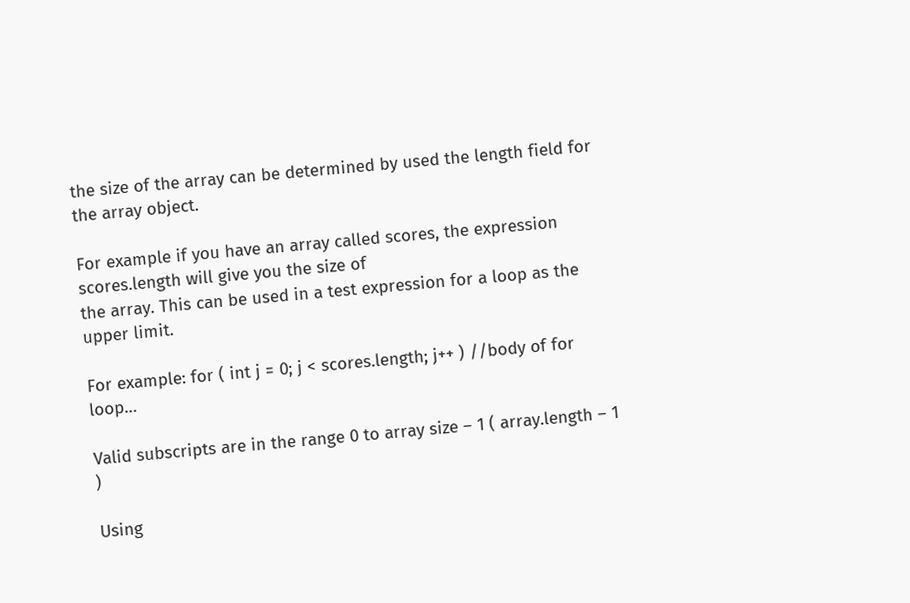the size of the array can be determined by used the length field for the array object.

For example if you have an array called scores, the expression scores.length will give you the size of
the array. This can be used in a test expression for a loop as the upper limit.

For example: for ( int j = 0; j < scores.length; j++ ) //body of for loop…

Valid subscripts are in the range 0 to array size – 1 ( array.length – 1 )

Using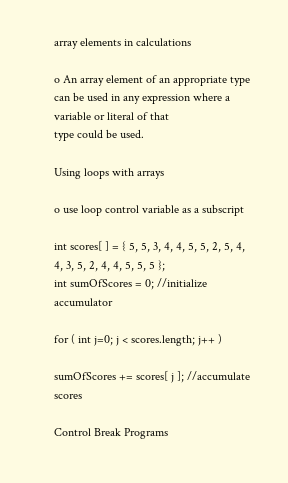array elements in calculations

o An array element of an appropriate type can be used in any expression where a variable or literal of that
type could be used.

Using loops with arrays

o use loop control variable as a subscript

int scores[ ] = { 5, 5, 3, 4, 4, 5, 5, 2, 5, 4, 4, 3, 5, 2, 4, 4, 5, 5, 5 };
int sumOfScores = 0; //initialize accumulator

for ( int j=0; j < scores.length; j++ )

sumOfScores += scores[ j ]; //accumulate scores

Control Break Programs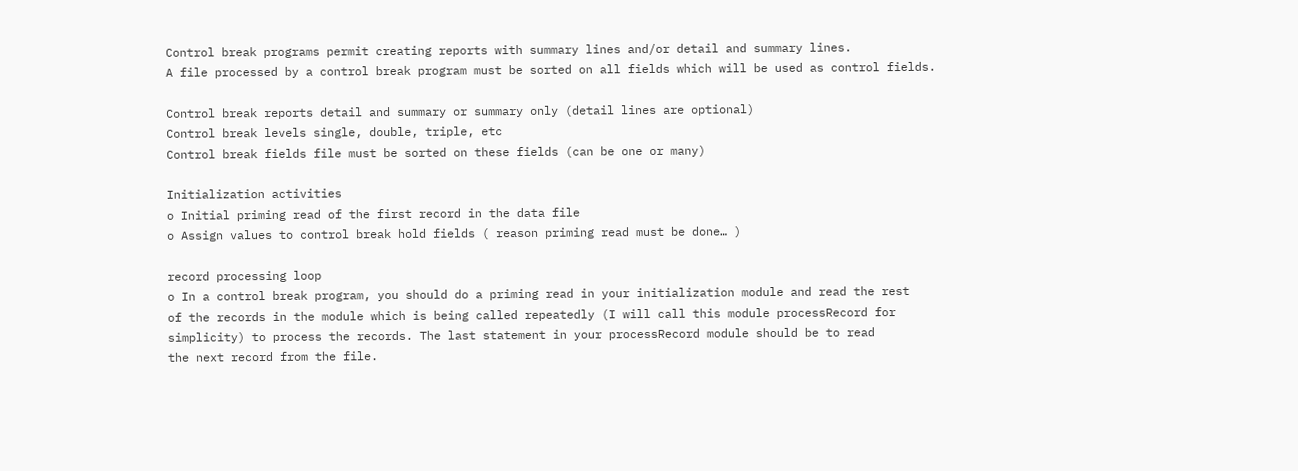Control break programs permit creating reports with summary lines and/or detail and summary lines.
A file processed by a control break program must be sorted on all fields which will be used as control fields.

Control break reports detail and summary or summary only (detail lines are optional)
Control break levels single, double, triple, etc
Control break fields file must be sorted on these fields (can be one or many)

Initialization activities
o Initial priming read of the first record in the data file
o Assign values to control break hold fields ( reason priming read must be done… )

record processing loop
o In a control break program, you should do a priming read in your initialization module and read the rest
of the records in the module which is being called repeatedly (I will call this module processRecord for
simplicity) to process the records. The last statement in your processRecord module should be to read
the next record from the file.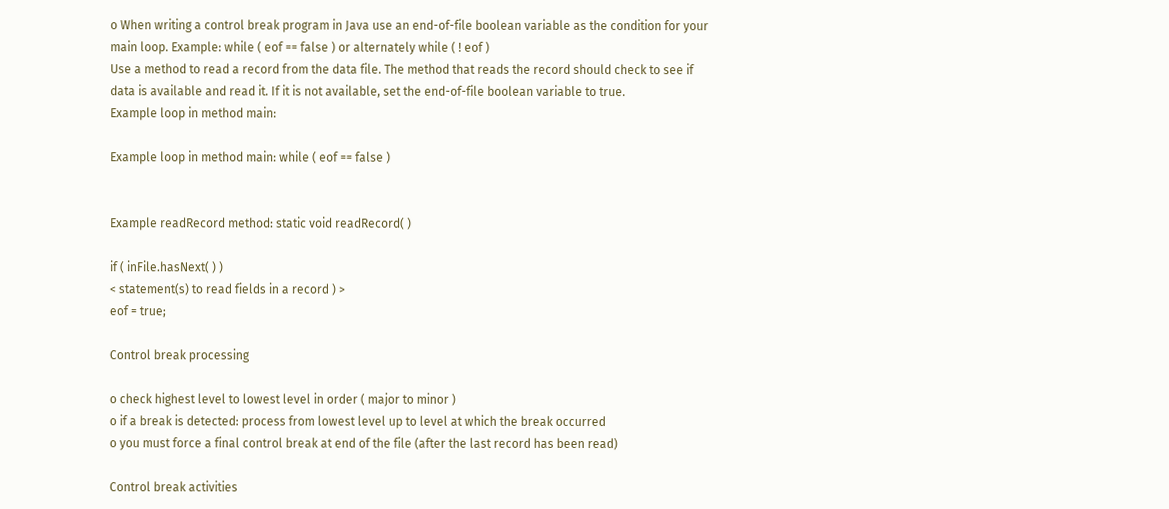o When writing a control break program in Java use an end-of-file boolean variable as the condition for your
main loop. Example: while ( eof == false ) or alternately while ( ! eof )
Use a method to read a record from the data file. The method that reads the record should check to see if
data is available and read it. If it is not available, set the end-of-file boolean variable to true.
Example loop in method main:

Example loop in method main: while ( eof == false )


Example readRecord method: static void readRecord( )

if ( inFile.hasNext( ) )
< statement(s) to read fields in a record ) >
eof = true;

Control break processing

o check highest level to lowest level in order ( major to minor )
o if a break is detected: process from lowest level up to level at which the break occurred
o you must force a final control break at end of the file (after the last record has been read)

Control break activities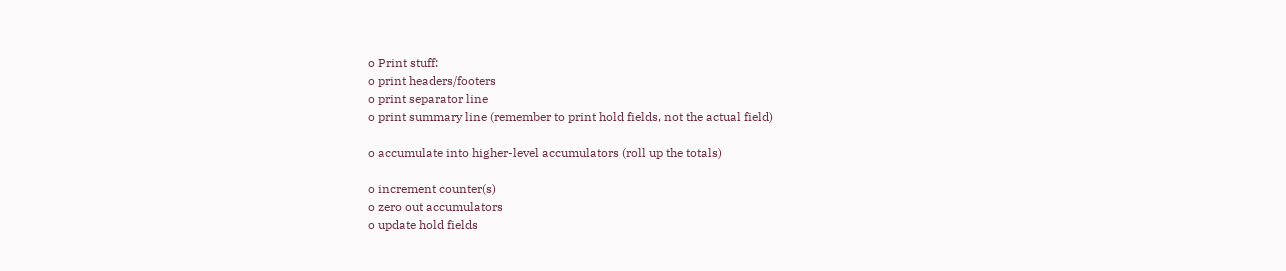o Print stuff:
o print headers/footers
o print separator line
o print summary line (remember to print hold fields, not the actual field)

o accumulate into higher-level accumulators (roll up the totals)

o increment counter(s)
o zero out accumulators
o update hold fields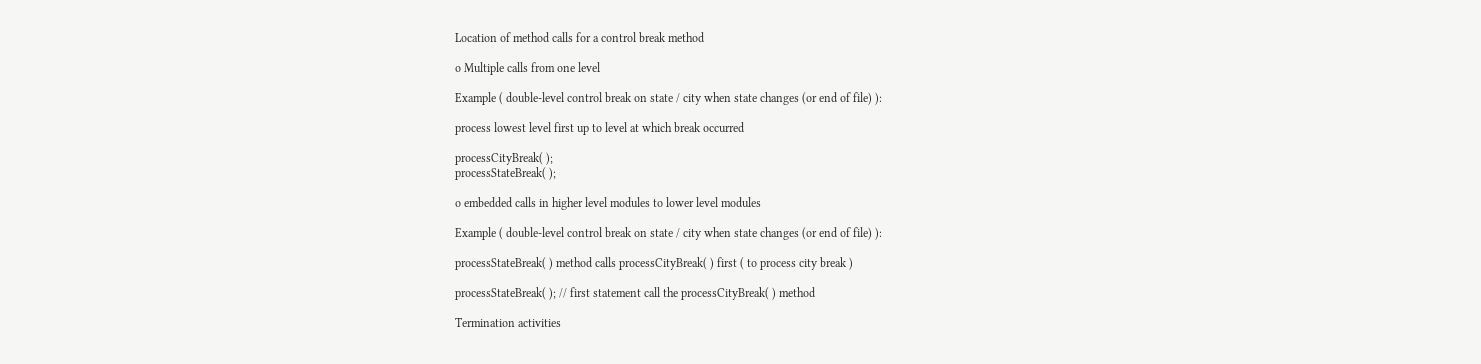Location of method calls for a control break method

o Multiple calls from one level

Example ( double-level control break on state / city when state changes (or end of file) ):

process lowest level first up to level at which break occurred

processCityBreak( );
processStateBreak( );

o embedded calls in higher level modules to lower level modules

Example ( double-level control break on state / city when state changes (or end of file) ):

processStateBreak( ) method calls processCityBreak( ) first ( to process city break )

processStateBreak( ); // first statement call the processCityBreak( ) method

Termination activities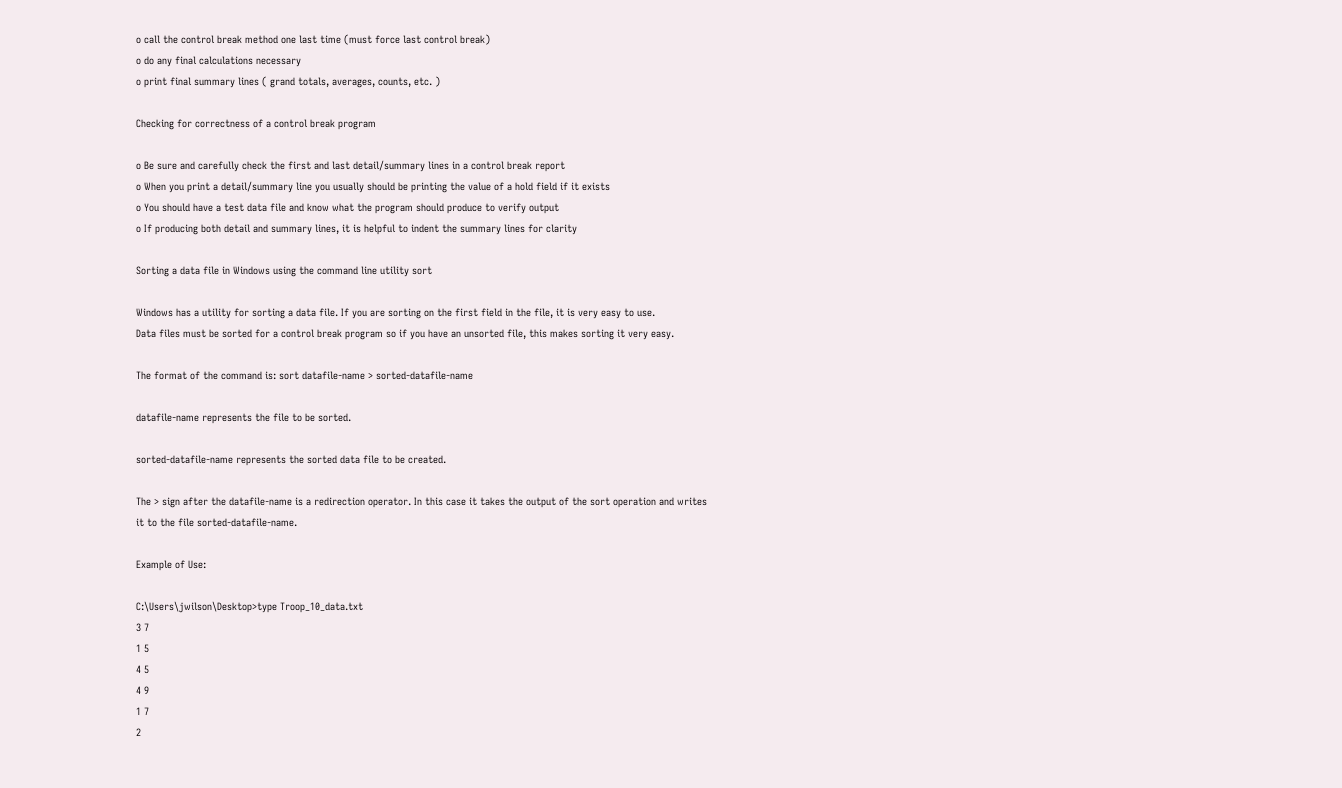o call the control break method one last time (must force last control break)
o do any final calculations necessary
o print final summary lines ( grand totals, averages, counts, etc. )

Checking for correctness of a control break program

o Be sure and carefully check the first and last detail/summary lines in a control break report
o When you print a detail/summary line you usually should be printing the value of a hold field if it exists
o You should have a test data file and know what the program should produce to verify output
o If producing both detail and summary lines, it is helpful to indent the summary lines for clarity

Sorting a data file in Windows using the command line utility sort

Windows has a utility for sorting a data file. If you are sorting on the first field in the file, it is very easy to use.
Data files must be sorted for a control break program so if you have an unsorted file, this makes sorting it very easy.

The format of the command is: sort datafile-name > sorted-datafile-name

datafile-name represents the file to be sorted.

sorted-datafile-name represents the sorted data file to be created.

The > sign after the datafile-name is a redirection operator. In this case it takes the output of the sort operation and writes
it to the file sorted-datafile-name.

Example of Use:

C:\Users\jwilson\Desktop>type Troop_10_data.txt
3 7
1 5
4 5
4 9
1 7
2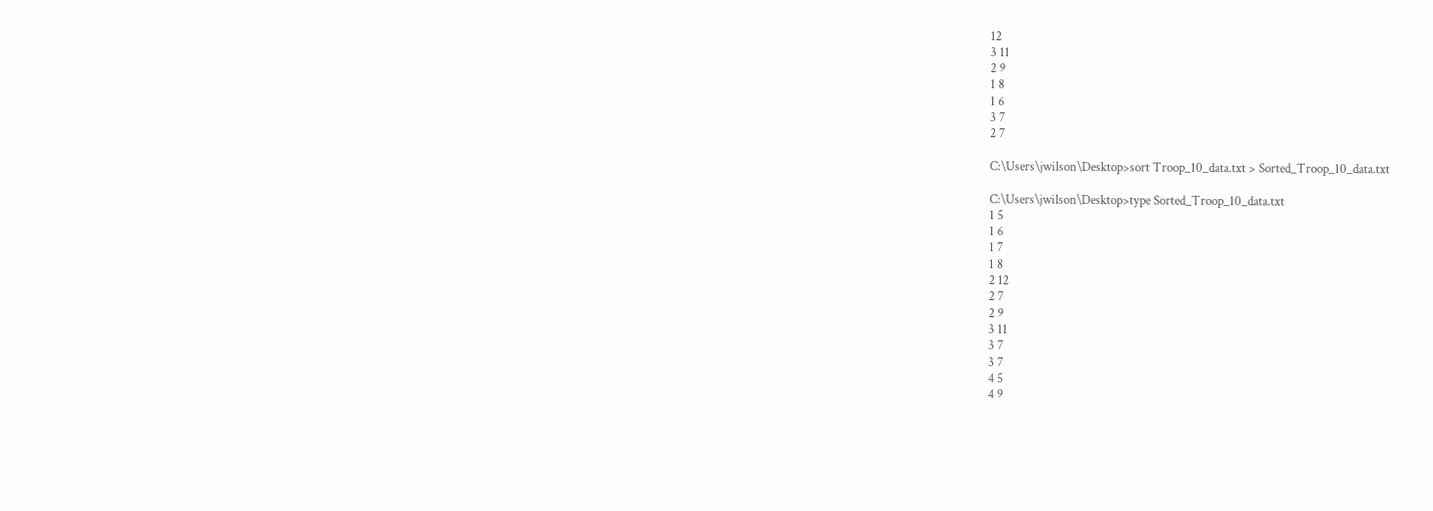12
3 11
2 9
1 8
1 6
3 7
2 7

C:\Users\jwilson\Desktop>sort Troop_10_data.txt > Sorted_Troop_10_data.txt

C:\Users\jwilson\Desktop>type Sorted_Troop_10_data.txt
1 5
1 6
1 7
1 8
2 12
2 7
2 9
3 11
3 7
3 7
4 5
4 9